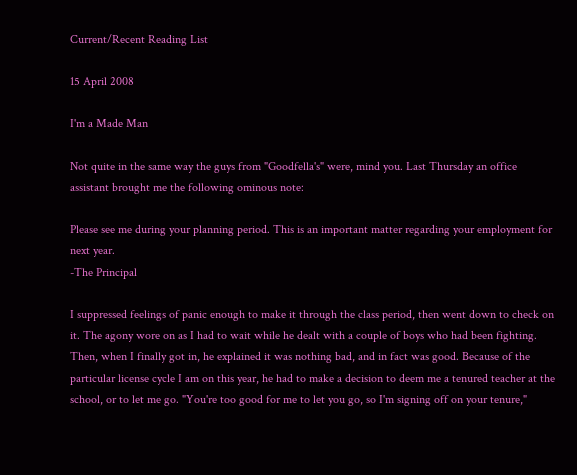Current/Recent Reading List

15 April 2008

I'm a Made Man

Not quite in the same way the guys from "Goodfella's" were, mind you. Last Thursday an office assistant brought me the following ominous note:

Please see me during your planning period. This is an important matter regarding your employment for next year.
-The Principal

I suppressed feelings of panic enough to make it through the class period, then went down to check on it. The agony wore on as I had to wait while he dealt with a couple of boys who had been fighting. Then, when I finally got in, he explained it was nothing bad, and in fact was good. Because of the particular license cycle I am on this year, he had to make a decision to deem me a tenured teacher at the school, or to let me go. "You're too good for me to let you go, so I'm signing off on your tenure,"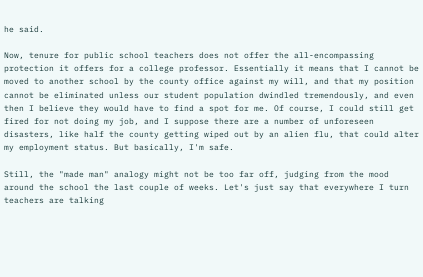he said.

Now, tenure for public school teachers does not offer the all-encompassing protection it offers for a college professor. Essentially it means that I cannot be moved to another school by the county office against my will, and that my position cannot be eliminated unless our student population dwindled tremendously, and even then I believe they would have to find a spot for me. Of course, I could still get fired for not doing my job, and I suppose there are a number of unforeseen disasters, like half the county getting wiped out by an alien flu, that could alter my employment status. But basically, I'm safe.

Still, the "made man" analogy might not be too far off, judging from the mood around the school the last couple of weeks. Let's just say that everywhere I turn teachers are talking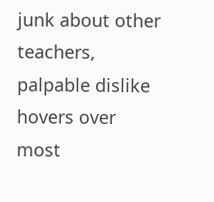junk about other teachers, palpable dislike hovers over most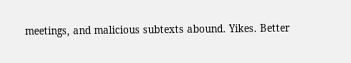meetings, and malicious subtexts abound. Yikes. Better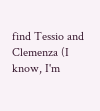find Tessio and Clemenza (I know, I'm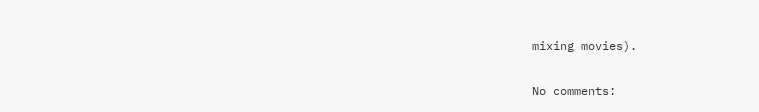mixing movies).

No comments: